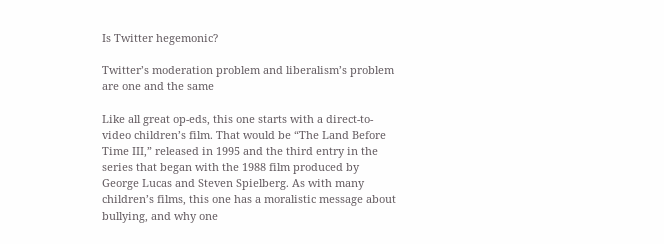Is Twitter hegemonic?

Twitter’s moderation problem and liberalism’s problem are one and the same

Like all great op-eds, this one starts with a direct-to-video children’s film. That would be “The Land Before Time III,” released in 1995 and the third entry in the series that began with the 1988 film produced by George Lucas and Steven Spielberg. As with many children’s films, this one has a moralistic message about bullying, and why one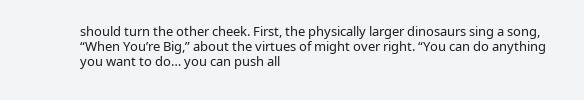should turn the other cheek. First, the physically larger dinosaurs sing a song, “When You’re Big,” about the virtues of might over right. “You can do anything you want to do… you can push all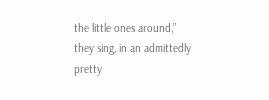the little ones around,” they sing, in an admittedly pretty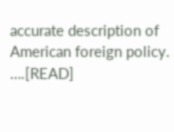accurate description of American foreign policy. ….[READ]